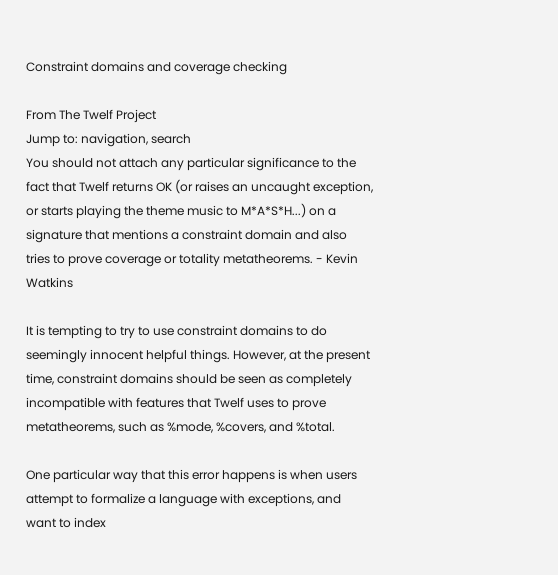Constraint domains and coverage checking

From The Twelf Project
Jump to: navigation, search
You should not attach any particular significance to the fact that Twelf returns OK (or raises an uncaught exception, or starts playing the theme music to M*A*S*H...) on a signature that mentions a constraint domain and also tries to prove coverage or totality metatheorems. - Kevin Watkins

It is tempting to try to use constraint domains to do seemingly innocent helpful things. However, at the present time, constraint domains should be seen as completely incompatible with features that Twelf uses to prove metatheorems, such as %mode, %covers, and %total.

One particular way that this error happens is when users attempt to formalize a language with exceptions, and want to index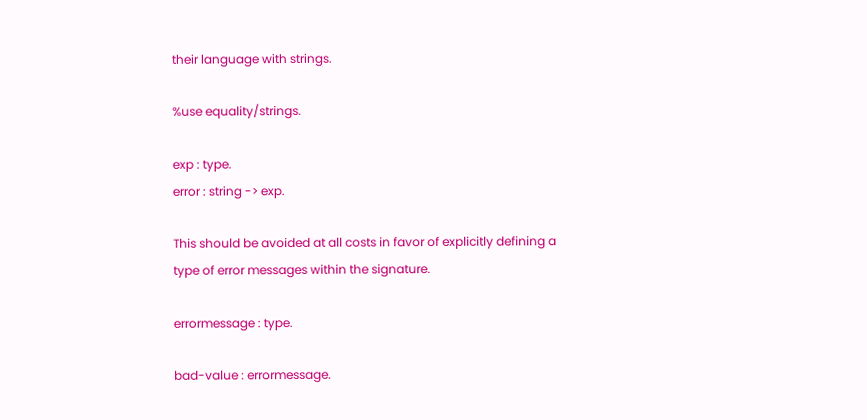their language with strings.

%use equality/strings.

exp : type.
error : string -> exp.

This should be avoided at all costs in favor of explicitly defining a type of error messages within the signature.

errormessage : type.

bad-value : errormessage.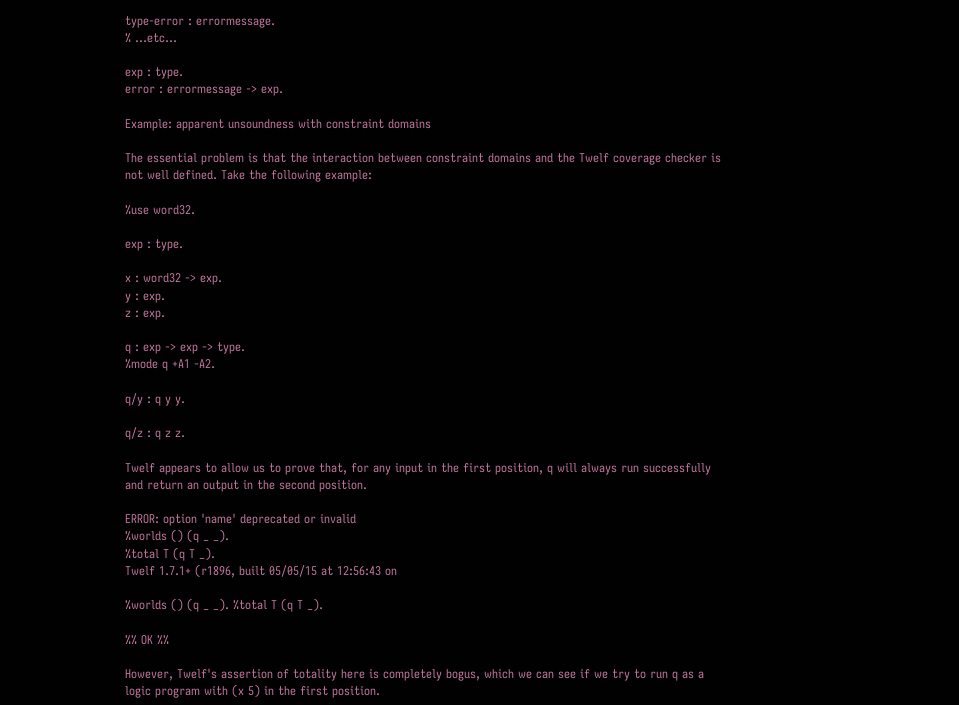type-error : errormessage.
% ...etc...

exp : type.
error : errormessage -> exp.

Example: apparent unsoundness with constraint domains

The essential problem is that the interaction between constraint domains and the Twelf coverage checker is not well defined. Take the following example:

%use word32.

exp : type.

x : word32 -> exp.
y : exp.
z : exp.

q : exp -> exp -> type.
%mode q +A1 -A2.

q/y : q y y.

q/z : q z z.

Twelf appears to allow us to prove that, for any input in the first position, q will always run successfully and return an output in the second position.

ERROR: option 'name' deprecated or invalid
%worlds () (q _ _).
%total T (q T _).
Twelf 1.7.1+ (r1896, built 05/05/15 at 12:56:43 on

%worlds () (q _ _). %total T (q T _).

%% OK %%

However, Twelf's assertion of totality here is completely bogus, which we can see if we try to run q as a logic program with (x 5) in the first position.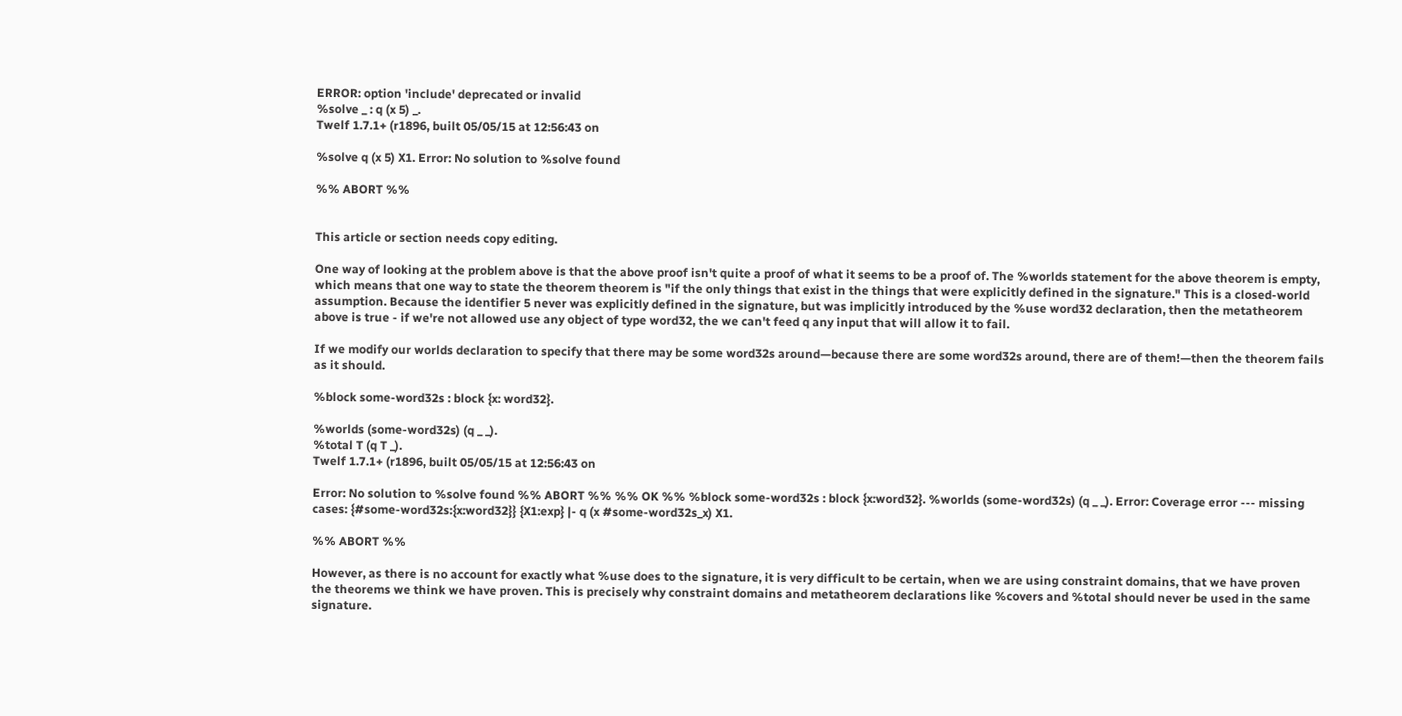ERROR: option 'include' deprecated or invalid
%solve _ : q (x 5) _.
Twelf 1.7.1+ (r1896, built 05/05/15 at 12:56:43 on

%solve q (x 5) X1. Error: No solution to %solve found

%% ABORT %%


This article or section needs copy editing.

One way of looking at the problem above is that the above proof isn't quite a proof of what it seems to be a proof of. The %worlds statement for the above theorem is empty, which means that one way to state the theorem theorem is "if the only things that exist in the things that were explicitly defined in the signature." This is a closed-world assumption. Because the identifier 5 never was explicitly defined in the signature, but was implicitly introduced by the %use word32 declaration, then the metatheorem above is true - if we're not allowed use any object of type word32, the we can't feed q any input that will allow it to fail.

If we modify our worlds declaration to specify that there may be some word32s around—because there are some word32s around, there are of them!—then the theorem fails as it should.

%block some-word32s : block {x: word32}.

%worlds (some-word32s) (q _ _).
%total T (q T _).
Twelf 1.7.1+ (r1896, built 05/05/15 at 12:56:43 on

Error: No solution to %solve found %% ABORT %% %% OK %% %block some-word32s : block {x:word32}. %worlds (some-word32s) (q _ _). Error: Coverage error --- missing cases: {#some-word32s:{x:word32}} {X1:exp} |- q (x #some-word32s_x) X1.

%% ABORT %%

However, as there is no account for exactly what %use does to the signature, it is very difficult to be certain, when we are using constraint domains, that we have proven the theorems we think we have proven. This is precisely why constraint domains and metatheorem declarations like %covers and %total should never be used in the same signature.